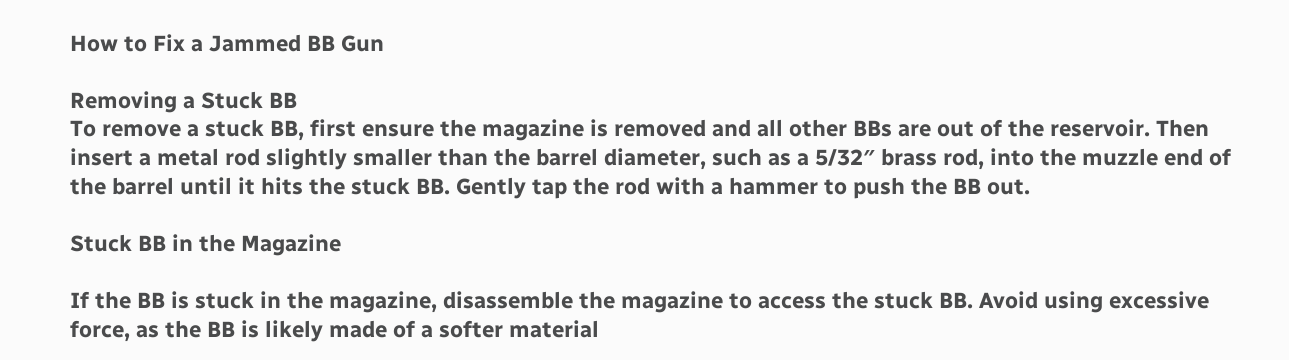How to Fix a Jammed BB Gun

Removing a Stuck BB
To remove a stuck BB, first ensure the magazine is removed and all other BBs are out of the reservoir. Then insert a metal rod slightly smaller than the barrel diameter, such as a 5/32″ brass rod, into the muzzle end of the barrel until it hits the stuck BB. Gently tap the rod with a hammer to push the BB out.

Stuck BB in the Magazine

If the BB is stuck in the magazine, disassemble the magazine to access the stuck BB. Avoid using excessive force, as the BB is likely made of a softer material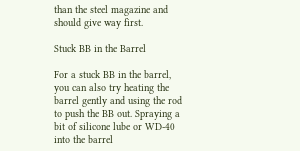than the steel magazine and should give way first.

Stuck BB in the Barrel

For a stuck BB in the barrel, you can also try heating the barrel gently and using the rod to push the BB out. Spraying a bit of silicone lube or WD-40 into the barrel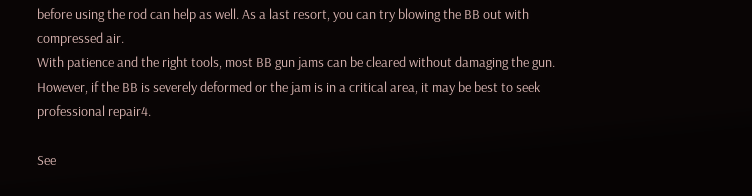before using the rod can help as well. As a last resort, you can try blowing the BB out with compressed air.
With patience and the right tools, most BB gun jams can be cleared without damaging the gun. However, if the BB is severely deformed or the jam is in a critical area, it may be best to seek professional repair4.

See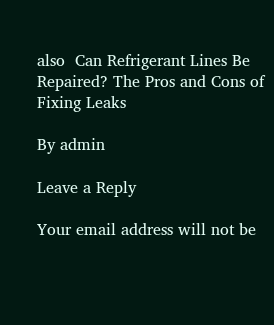also  Can Refrigerant Lines Be Repaired? The Pros and Cons of Fixing Leaks

By admin

Leave a Reply

Your email address will not be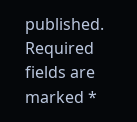published. Required fields are marked *